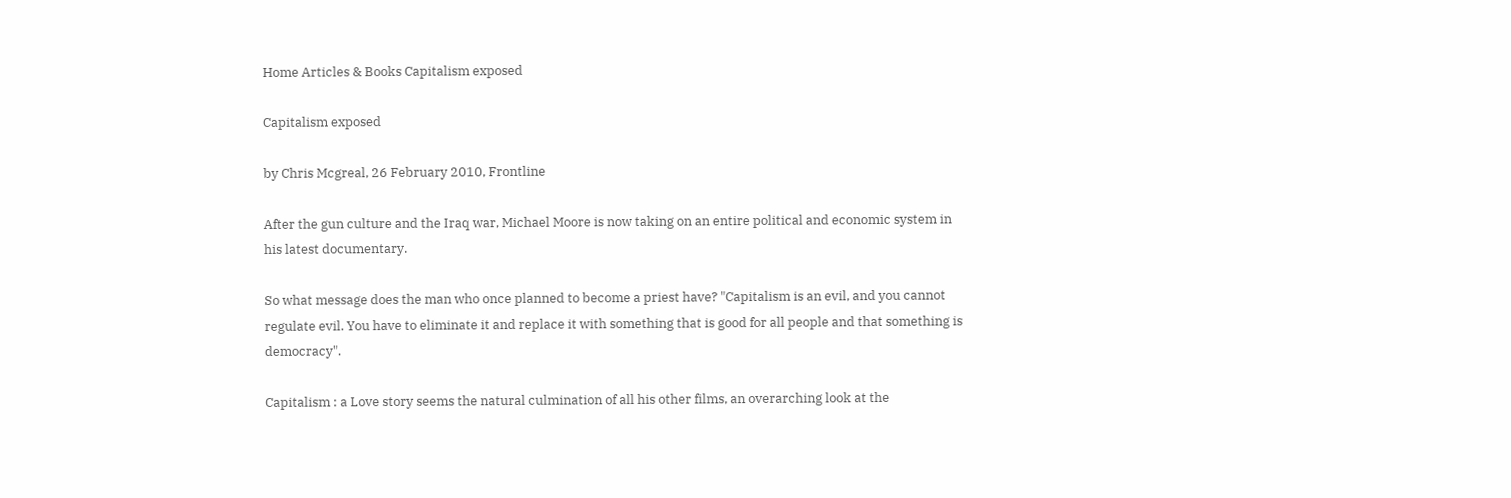Home Articles & Books Capitalism exposed

Capitalism exposed

by Chris Mcgreal, 26 February 2010, Frontline

After the gun culture and the Iraq war, Michael Moore is now taking on an entire political and economic system in his latest documentary.

So what message does the man who once planned to become a priest have? "Capitalism is an evil, and you cannot regulate evil. You have to eliminate it and replace it with something that is good for all people and that something is democracy".

Capitalism : a Love story seems the natural culmination of all his other films, an overarching look at the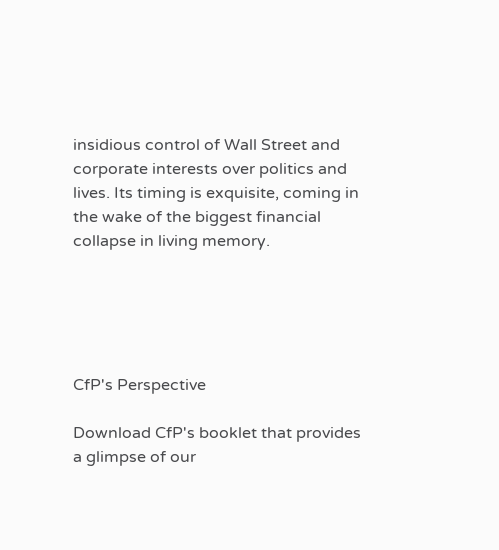insidious control of Wall Street and corporate interests over politics and lives. Its timing is exquisite, coming in the wake of the biggest financial collapse in living memory.





CfP's Perspective

Download CfP's booklet that provides a glimpse of our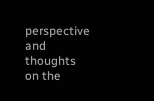perspective and thoughts on the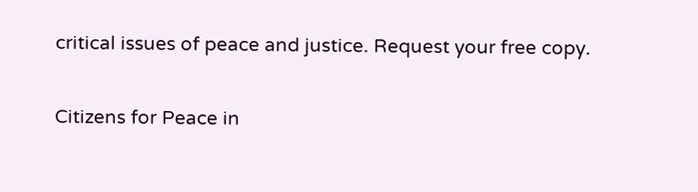critical issues of peace and justice. Request your free copy.


Citizens for Peace in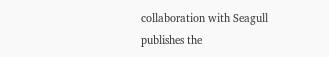collaboration with Seagull publishes the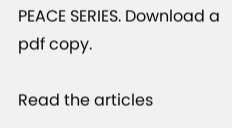PEACE SERIES. Download a pdf copy.

Read the articles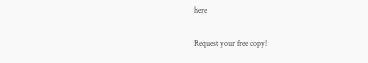here

Request your free copy!